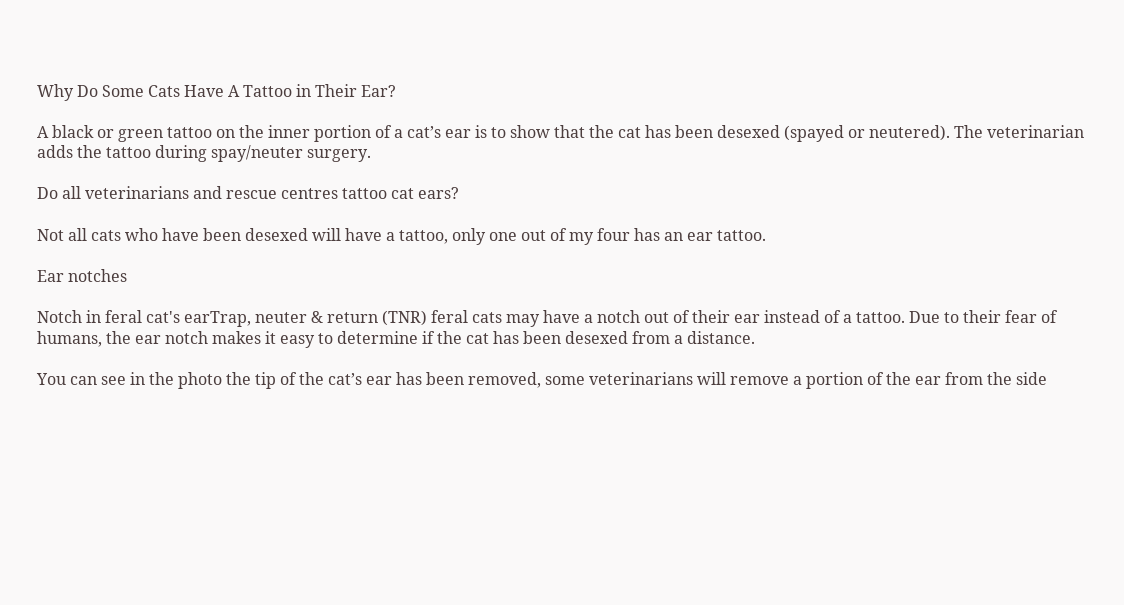Why Do Some Cats Have A Tattoo in Their Ear?

A black or green tattoo on the inner portion of a cat’s ear is to show that the cat has been desexed (spayed or neutered). The veterinarian adds the tattoo during spay/neuter surgery.

Do all veterinarians and rescue centres tattoo cat ears?

Not all cats who have been desexed will have a tattoo, only one out of my four has an ear tattoo.

Ear notches

Notch in feral cat's earTrap, neuter & return (TNR) feral cats may have a notch out of their ear instead of a tattoo. Due to their fear of humans, the ear notch makes it easy to determine if the cat has been desexed from a distance.

You can see in the photo the tip of the cat’s ear has been removed, some veterinarians will remove a portion of the ear from the side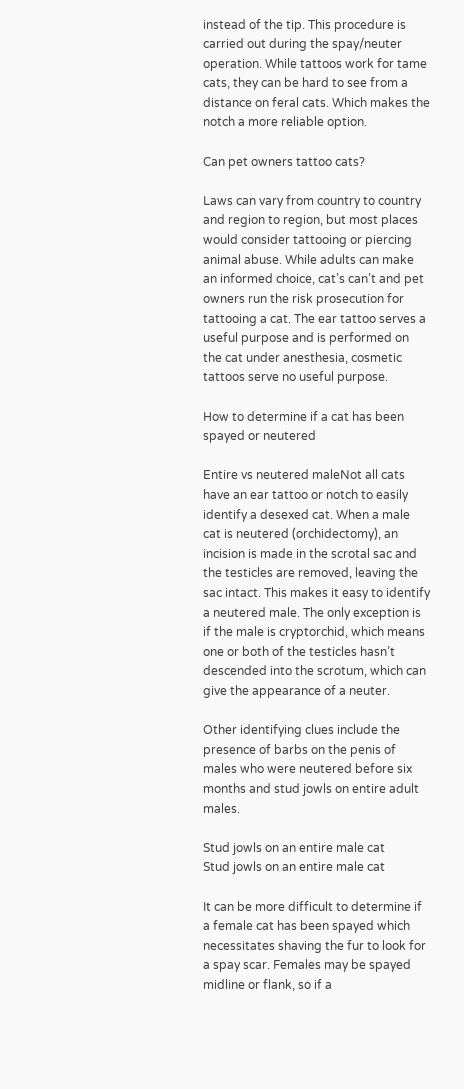instead of the tip. This procedure is carried out during the spay/neuter operation. While tattoos work for tame cats, they can be hard to see from a distance on feral cats. Which makes the notch a more reliable option.

Can pet owners tattoo cats?

Laws can vary from country to country and region to region, but most places would consider tattooing or piercing animal abuse. While adults can make an informed choice, cat’s can’t and pet owners run the risk prosecution for tattooing a cat. The ear tattoo serves a useful purpose and is performed on the cat under anesthesia, cosmetic tattoos serve no useful purpose.

How to determine if a cat has been spayed or neutered

Entire vs neutered maleNot all cats have an ear tattoo or notch to easily identify a desexed cat. When a male cat is neutered (orchidectomy), an incision is made in the scrotal sac and the testicles are removed, leaving the sac intact. This makes it easy to identify a neutered male. The only exception is if the male is cryptorchid, which means one or both of the testicles hasn’t descended into the scrotum, which can give the appearance of a neuter.

Other identifying clues include the presence of barbs on the penis of males who were neutered before six months and stud jowls on entire adult males.

Stud jowls on an entire male cat
Stud jowls on an entire male cat

It can be more difficult to determine if a female cat has been spayed which necessitates shaving the fur to look for a spay scar. Females may be spayed midline or flank, so if a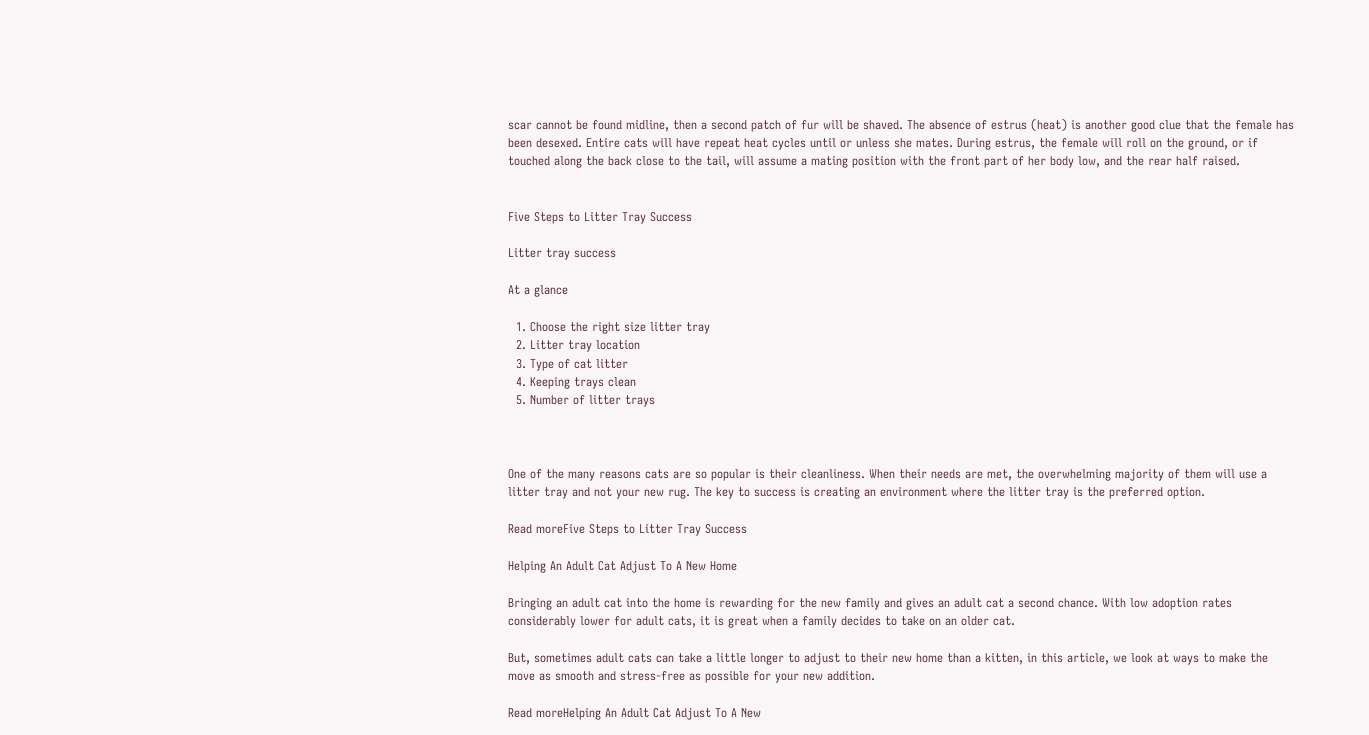scar cannot be found midline, then a second patch of fur will be shaved. The absence of estrus (heat) is another good clue that the female has been desexed. Entire cats will have repeat heat cycles until or unless she mates. During estrus, the female will roll on the ground, or if touched along the back close to the tail, will assume a mating position with the front part of her body low, and the rear half raised.


Five Steps to Litter Tray Success

Litter tray success

At a glance

  1. Choose the right size litter tray
  2. Litter tray location
  3. Type of cat litter
  4. Keeping trays clean
  5. Number of litter trays



One of the many reasons cats are so popular is their cleanliness. When their needs are met, the overwhelming majority of them will use a litter tray and not your new rug. The key to success is creating an environment where the litter tray is the preferred option.

Read moreFive Steps to Litter Tray Success

Helping An Adult Cat Adjust To A New Home

Bringing an adult cat into the home is rewarding for the new family and gives an adult cat a second chance. With low adoption rates considerably lower for adult cats, it is great when a family decides to take on an older cat.

But, sometimes adult cats can take a little longer to adjust to their new home than a kitten, in this article, we look at ways to make the move as smooth and stress-free as possible for your new addition.

Read moreHelping An Adult Cat Adjust To A New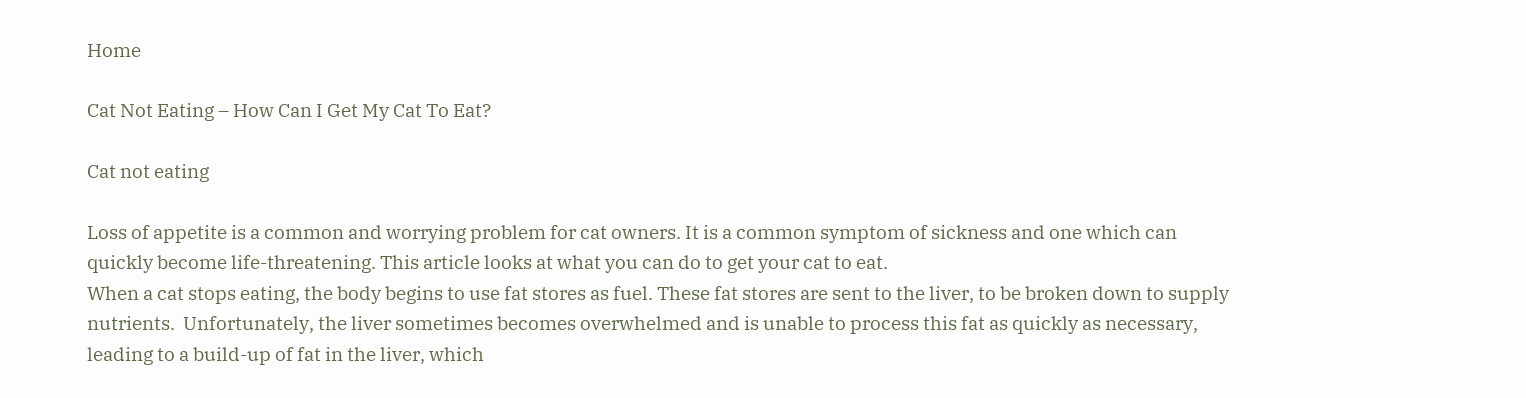Home

Cat Not Eating – How Can I Get My Cat To Eat?

Cat not eating

Loss of appetite is a common and worrying problem for cat owners. It is a common symptom of sickness and one which can quickly become life-threatening. This article looks at what you can do to get your cat to eat.
When a cat stops eating, the body begins to use fat stores as fuel. These fat stores are sent to the liver, to be broken down to supply nutrients.  Unfortunately, the liver sometimes becomes overwhelmed and is unable to process this fat as quickly as necessary, leading to a build-up of fat in the liver, which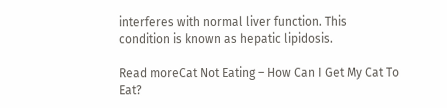interferes with normal liver function. This condition is known as hepatic lipidosis.

Read moreCat Not Eating – How Can I Get My Cat To Eat?